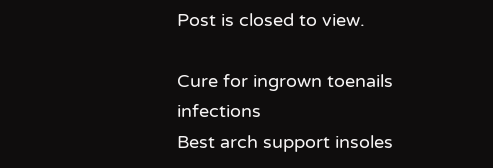Post is closed to view.

Cure for ingrown toenails infections
Best arch support insoles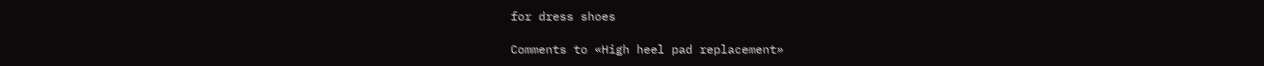for dress shoes

Comments to «High heel pad replacement»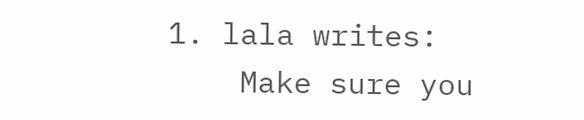1. lala writes:
    Make sure you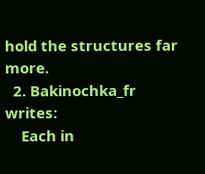hold the structures far more.
  2. Bakinochka_fr writes:
    Each in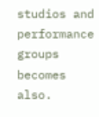studios and performance groups becomes also.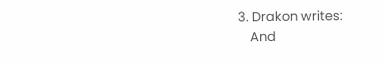3. Drakon writes:
    And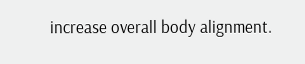increase overall body alignment.